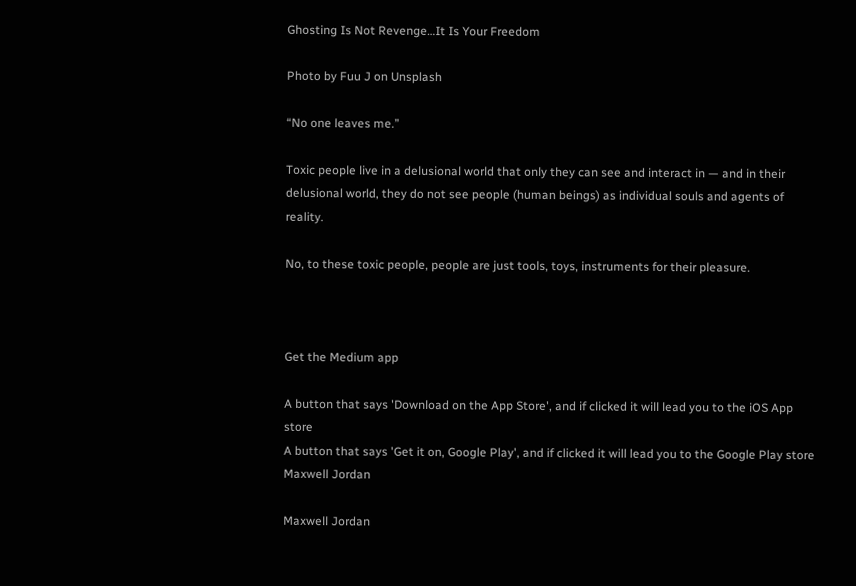Ghosting Is Not Revenge…It Is Your Freedom

Photo by Fuu J on Unsplash

“No one leaves me.”

Toxic people live in a delusional world that only they can see and interact in — and in their delusional world, they do not see people (human beings) as individual souls and agents of reality.

No, to these toxic people, people are just tools, toys, instruments for their pleasure.



Get the Medium app

A button that says 'Download on the App Store', and if clicked it will lead you to the iOS App store
A button that says 'Get it on, Google Play', and if clicked it will lead you to the Google Play store
Maxwell Jordan

Maxwell Jordan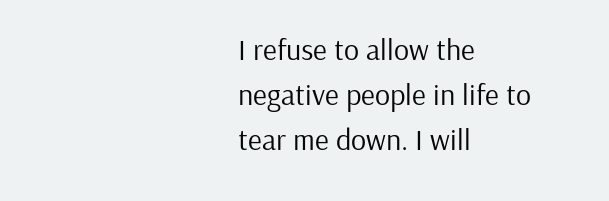I refuse to allow the negative people in life to tear me down. I will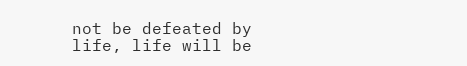not be defeated by life, life will be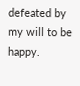defeated by my will to be happy.